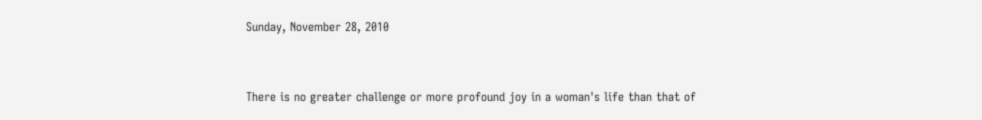Sunday, November 28, 2010


There is no greater challenge or more profound joy in a woman's life than that of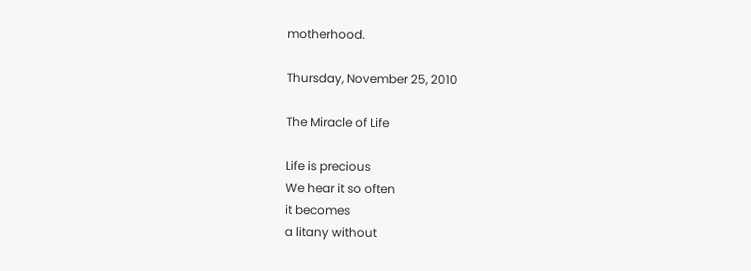motherhood.

Thursday, November 25, 2010

The Miracle of Life

Life is precious
We hear it so often
it becomes
a litany without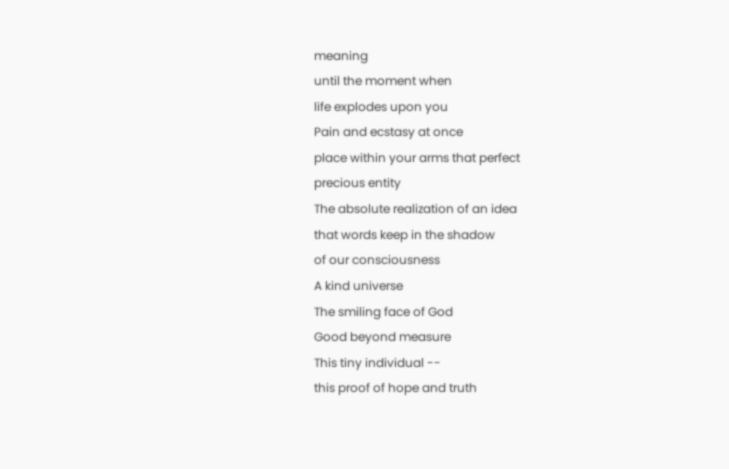meaning
until the moment when
life explodes upon you
Pain and ecstasy at once
place within your arms that perfect
precious entity
The absolute realization of an idea
that words keep in the shadow
of our consciousness
A kind universe
The smiling face of God
Good beyond measure
This tiny individual --
this proof of hope and truth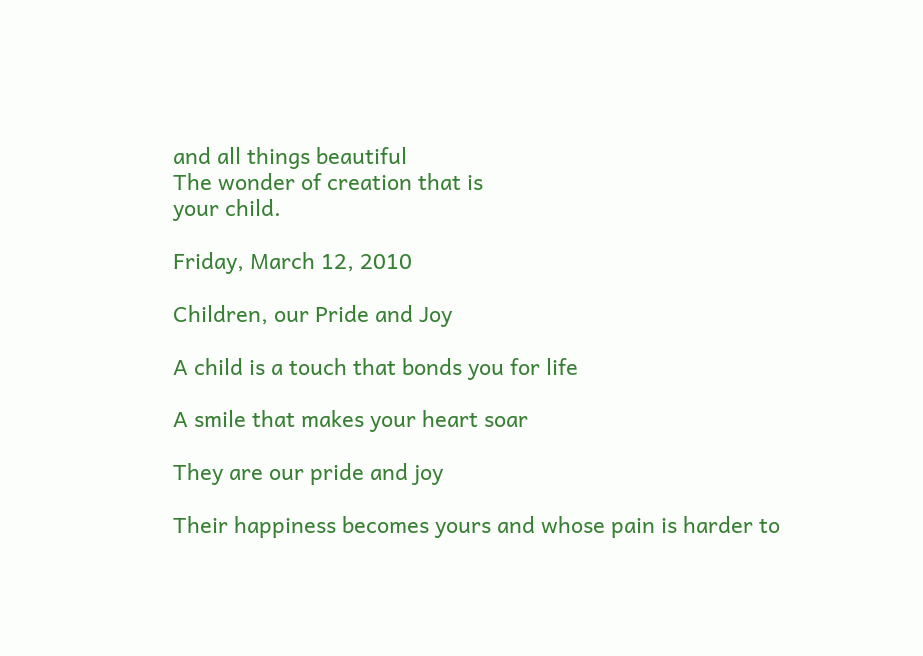and all things beautiful
The wonder of creation that is
your child.

Friday, March 12, 2010

Children, our Pride and Joy

A child is a touch that bonds you for life

A smile that makes your heart soar

They are our pride and joy

Their happiness becomes yours and whose pain is harder to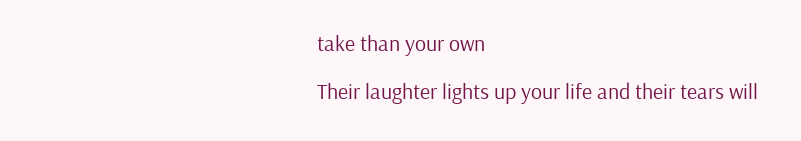take than your own

Their laughter lights up your life and their tears will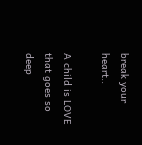break your heart..

A child is LOVE that goes so deep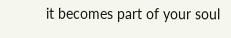it becomes part of your soul